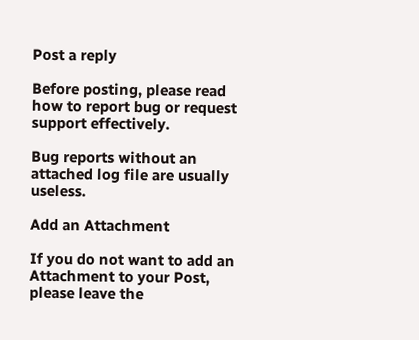Post a reply

Before posting, please read how to report bug or request support effectively.

Bug reports without an attached log file are usually useless.

Add an Attachment

If you do not want to add an Attachment to your Post, please leave the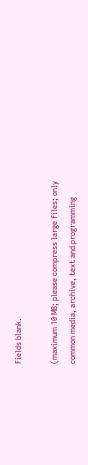Fields blank.

(maximum 10 MB; please compress large files; only common media, archive, text and programming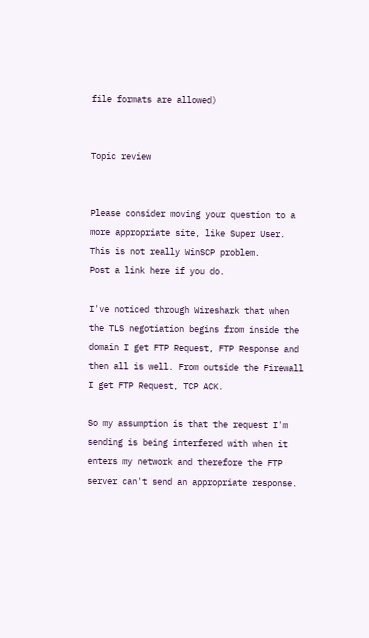file formats are allowed)


Topic review


Please consider moving your question to a more appropriate site, like Super User.
This is not really WinSCP problem.
Post a link here if you do.

I've noticed through Wireshark that when the TLS negotiation begins from inside the domain I get FTP Request, FTP Response and then all is well. From outside the Firewall I get FTP Request, TCP ACK.

So my assumption is that the request I'm sending is being interfered with when it enters my network and therefore the FTP server can't send an appropriate response.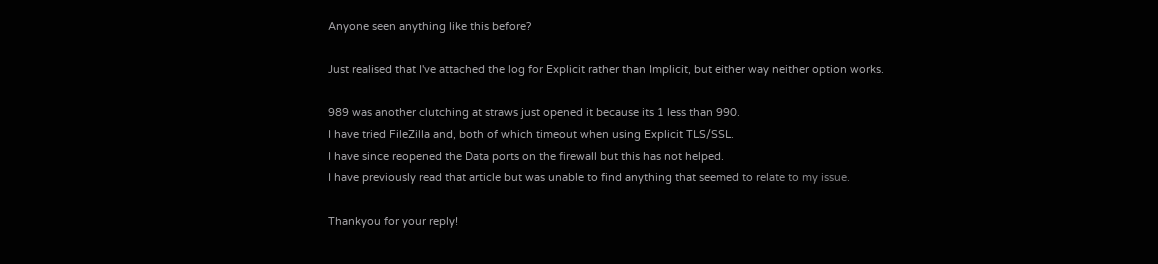Anyone seen anything like this before?

Just realised that I've attached the log for Explicit rather than Implicit, but either way neither option works.

989 was another clutching at straws just opened it because its 1 less than 990.
I have tried FileZilla and, both of which timeout when using Explicit TLS/SSL.
I have since reopened the Data ports on the firewall but this has not helped.
I have previously read that article but was unable to find anything that seemed to relate to my issue.

Thankyou for your reply!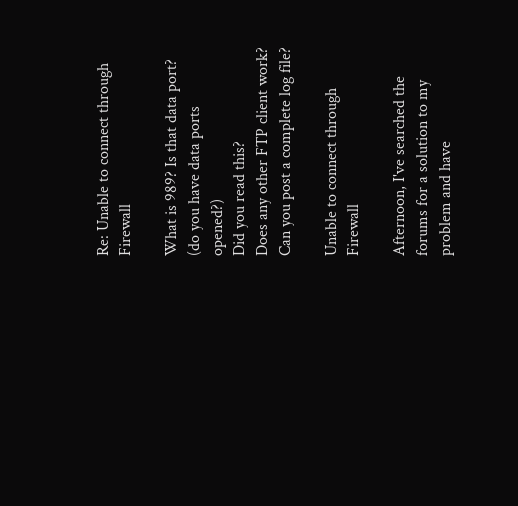Re: Unable to connect through Firewall

What is 989? Is that data port? (do you have data ports opened?)
Did you read this?
Does any other FTP client work? Can you post a complete log file?

Unable to connect through Firewall

Afternoon, I've searched the forums for a solution to my problem and have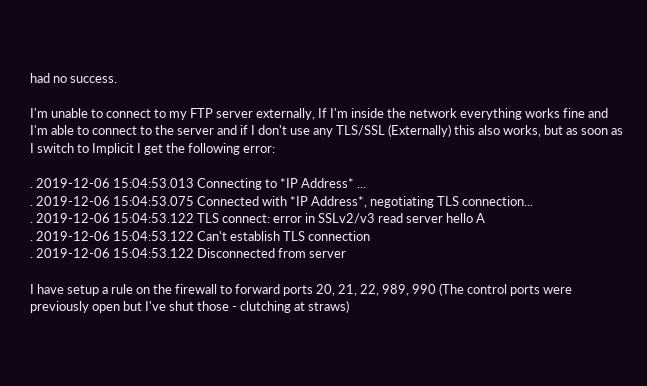had no success.

I'm unable to connect to my FTP server externally, If I'm inside the network everything works fine and I'm able to connect to the server and if I don't use any TLS/SSL (Externally) this also works, but as soon as I switch to Implicit I get the following error:

. 2019-12-06 15:04:53.013 Connecting to *IP Address* ...
. 2019-12-06 15:04:53.075 Connected with *IP Address*, negotiating TLS connection...
. 2019-12-06 15:04:53.122 TLS connect: error in SSLv2/v3 read server hello A
. 2019-12-06 15:04:53.122 Can't establish TLS connection
. 2019-12-06 15:04:53.122 Disconnected from server

I have setup a rule on the firewall to forward ports 20, 21, 22, 989, 990 (The control ports were previously open but I've shut those - clutching at straws)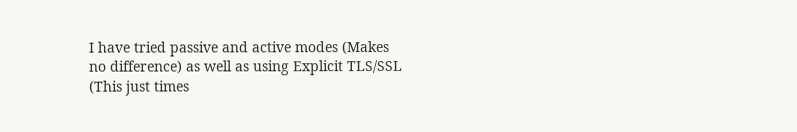I have tried passive and active modes (Makes no difference) as well as using Explicit TLS/SSL (This just times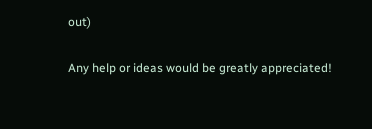out)

Any help or ideas would be greatly appreciated!